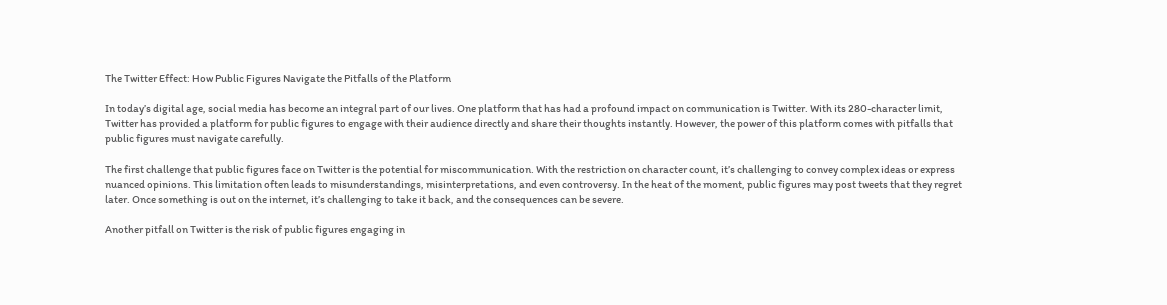The Twitter Effect: How Public Figures Navigate the Pitfalls of the Platform

In today’s digital age, social media has become an integral part of our lives. One platform that has had a profound impact on communication is Twitter. With its 280-character limit, Twitter has provided a platform for public figures to engage with their audience directly and share their thoughts instantly. However, the power of this platform comes with pitfalls that public figures must navigate carefully.

The first challenge that public figures face on Twitter is the potential for miscommunication. With the restriction on character count, it’s challenging to convey complex ideas or express nuanced opinions. This limitation often leads to misunderstandings, misinterpretations, and even controversy. In the heat of the moment, public figures may post tweets that they regret later. Once something is out on the internet, it’s challenging to take it back, and the consequences can be severe.

Another pitfall on Twitter is the risk of public figures engaging in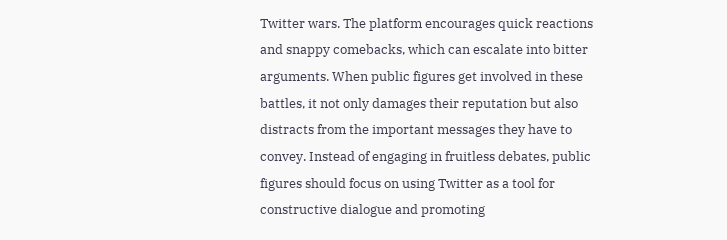Twitter wars. The platform encourages quick reactions and snappy comebacks, which can escalate into bitter arguments. When public figures get involved in these battles, it not only damages their reputation but also distracts from the important messages they have to convey. Instead of engaging in fruitless debates, public figures should focus on using Twitter as a tool for constructive dialogue and promoting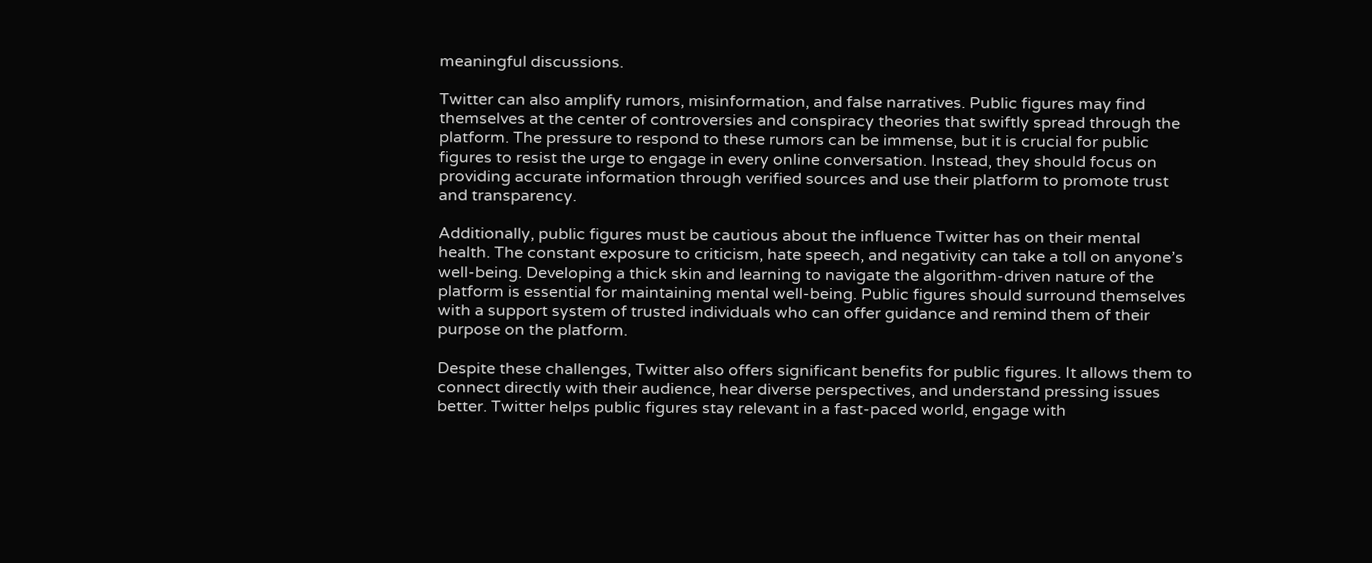meaningful discussions.

Twitter can also amplify rumors, misinformation, and false narratives. Public figures may find themselves at the center of controversies and conspiracy theories that swiftly spread through the platform. The pressure to respond to these rumors can be immense, but it is crucial for public figures to resist the urge to engage in every online conversation. Instead, they should focus on providing accurate information through verified sources and use their platform to promote trust and transparency.

Additionally, public figures must be cautious about the influence Twitter has on their mental health. The constant exposure to criticism, hate speech, and negativity can take a toll on anyone’s well-being. Developing a thick skin and learning to navigate the algorithm-driven nature of the platform is essential for maintaining mental well-being. Public figures should surround themselves with a support system of trusted individuals who can offer guidance and remind them of their purpose on the platform.

Despite these challenges, Twitter also offers significant benefits for public figures. It allows them to connect directly with their audience, hear diverse perspectives, and understand pressing issues better. Twitter helps public figures stay relevant in a fast-paced world, engage with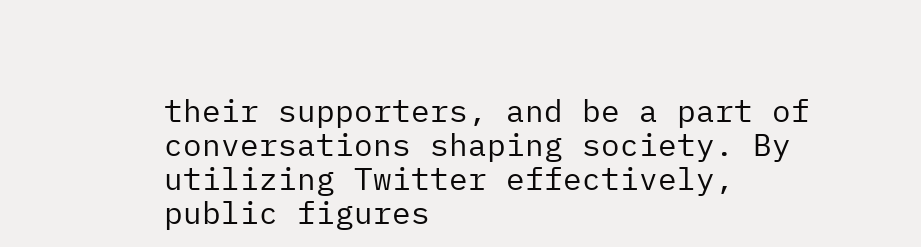their supporters, and be a part of conversations shaping society. By utilizing Twitter effectively, public figures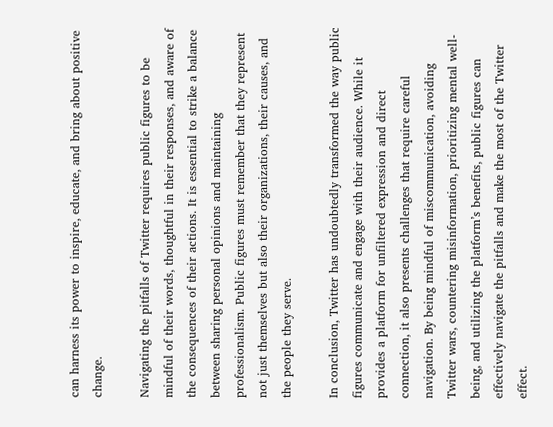can harness its power to inspire, educate, and bring about positive change.

Navigating the pitfalls of Twitter requires public figures to be mindful of their words, thoughtful in their responses, and aware of the consequences of their actions. It is essential to strike a balance between sharing personal opinions and maintaining professionalism. Public figures must remember that they represent not just themselves but also their organizations, their causes, and the people they serve.

In conclusion, Twitter has undoubtedly transformed the way public figures communicate and engage with their audience. While it provides a platform for unfiltered expression and direct connection, it also presents challenges that require careful navigation. By being mindful of miscommunication, avoiding Twitter wars, countering misinformation, prioritizing mental well-being, and utilizing the platform’s benefits, public figures can effectively navigate the pitfalls and make the most of the Twitter effect.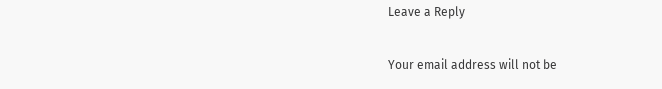Leave a Reply

Your email address will not be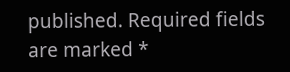published. Required fields are marked *